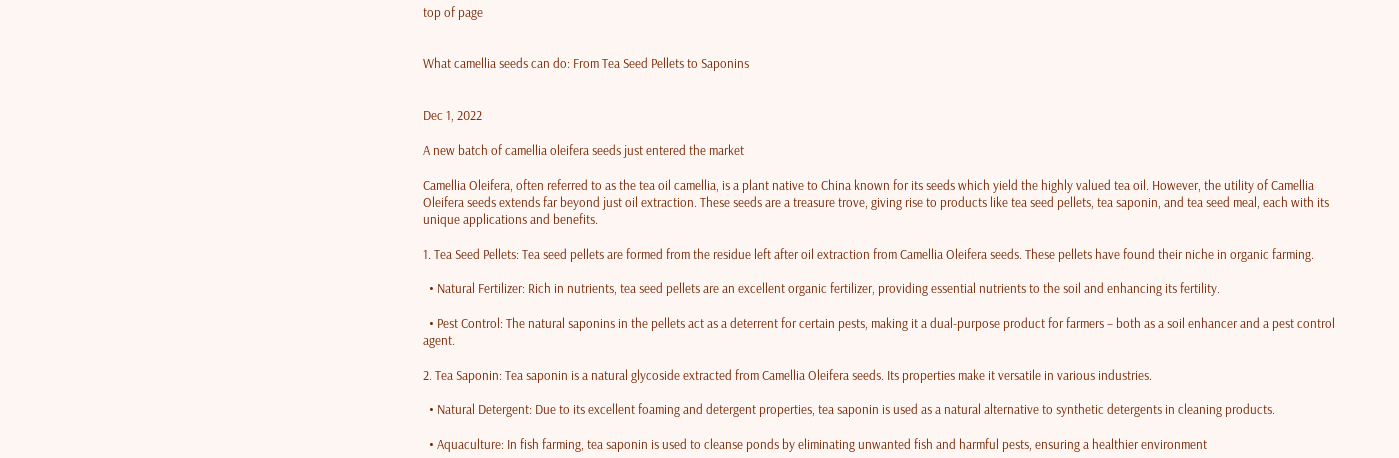top of page


What camellia seeds can do: From Tea Seed Pellets to Saponins


Dec 1, 2022

A new batch of camellia oleifera seeds just entered the market

Camellia Oleifera, often referred to as the tea oil camellia, is a plant native to China known for its seeds which yield the highly valued tea oil. However, the utility of Camellia Oleifera seeds extends far beyond just oil extraction. These seeds are a treasure trove, giving rise to products like tea seed pellets, tea saponin, and tea seed meal, each with its unique applications and benefits.

1. Tea Seed Pellets: Tea seed pellets are formed from the residue left after oil extraction from Camellia Oleifera seeds. These pellets have found their niche in organic farming.

  • Natural Fertilizer: Rich in nutrients, tea seed pellets are an excellent organic fertilizer, providing essential nutrients to the soil and enhancing its fertility.

  • Pest Control: The natural saponins in the pellets act as a deterrent for certain pests, making it a dual-purpose product for farmers – both as a soil enhancer and a pest control agent.

2. Tea Saponin: Tea saponin is a natural glycoside extracted from Camellia Oleifera seeds. Its properties make it versatile in various industries.

  • Natural Detergent: Due to its excellent foaming and detergent properties, tea saponin is used as a natural alternative to synthetic detergents in cleaning products.

  • Aquaculture: In fish farming, tea saponin is used to cleanse ponds by eliminating unwanted fish and harmful pests, ensuring a healthier environment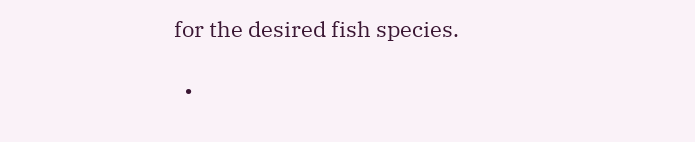for the desired fish species.

  •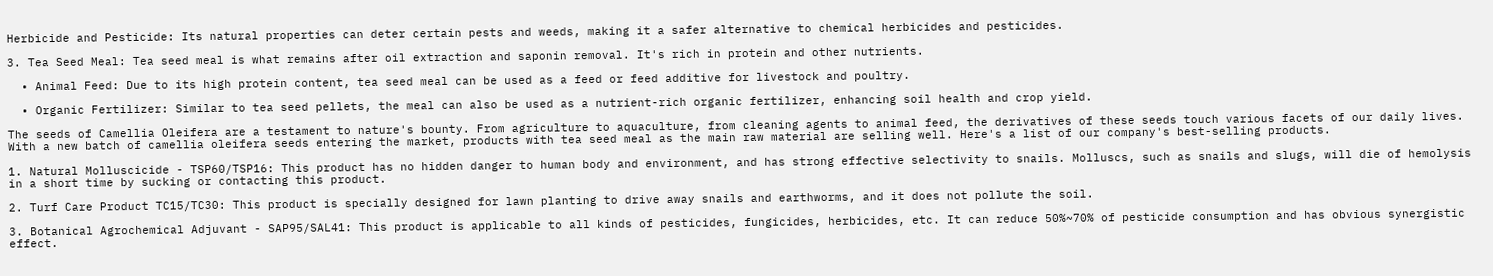Herbicide and Pesticide: Its natural properties can deter certain pests and weeds, making it a safer alternative to chemical herbicides and pesticides.

3. Tea Seed Meal: Tea seed meal is what remains after oil extraction and saponin removal. It's rich in protein and other nutrients.

  • Animal Feed: Due to its high protein content, tea seed meal can be used as a feed or feed additive for livestock and poultry.

  • Organic Fertilizer: Similar to tea seed pellets, the meal can also be used as a nutrient-rich organic fertilizer, enhancing soil health and crop yield.

The seeds of Camellia Oleifera are a testament to nature's bounty. From agriculture to aquaculture, from cleaning agents to animal feed, the derivatives of these seeds touch various facets of our daily lives. With a new batch of camellia oleifera seeds entering the market, products with tea seed meal as the main raw material are selling well. Here's a list of our company's best-selling products.

1. Natural Molluscicide - TSP60/TSP16: This product has no hidden danger to human body and environment, and has strong effective selectivity to snails. Molluscs, such as snails and slugs, will die of hemolysis in a short time by sucking or contacting this product.

2. Turf Care Product TC15/TC30: This product is specially designed for lawn planting to drive away snails and earthworms, and it does not pollute the soil.

3. Botanical Agrochemical Adjuvant - SAP95/SAL41: This product is applicable to all kinds of pesticides, fungicides, herbicides, etc. It can reduce 50%~70% of pesticide consumption and has obvious synergistic effect.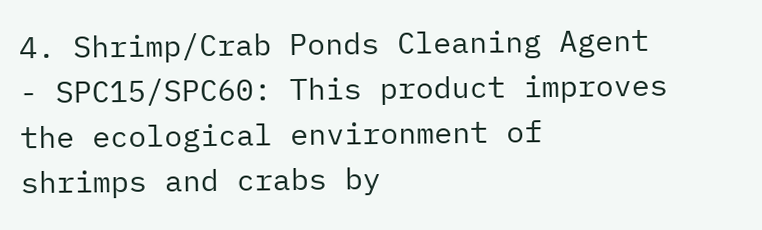4. Shrimp/Crab Ponds Cleaning Agent - SPC15/SPC60: This product improves the ecological environment of shrimps and crabs by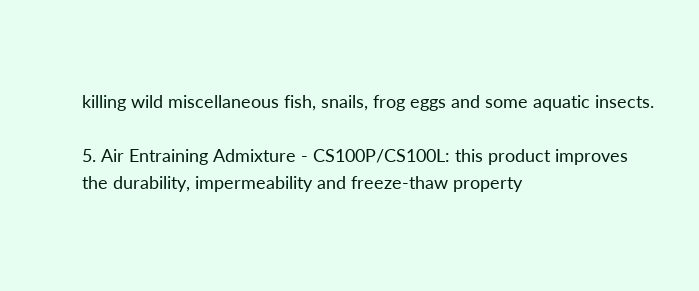killing wild miscellaneous fish, snails, frog eggs and some aquatic insects.

5. Air Entraining Admixture - CS100P/CS100L: this product improves the durability, impermeability and freeze-thaw property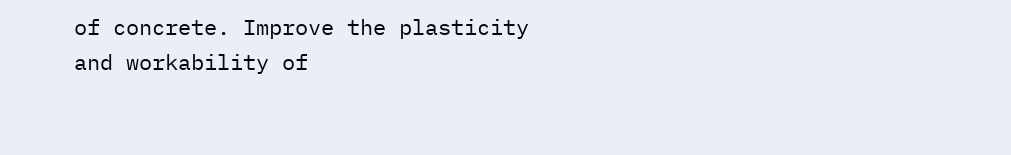of concrete. Improve the plasticity and workability of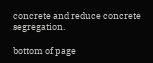concrete and reduce concrete segregation.

bottom of page